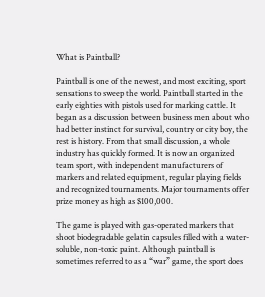What is Paintball?

Paintball is one of the newest, and most exciting, sport sensations to sweep the world. Paintball started in the early eighties with pistols used for marking cattle. It began as a discussion between business men about who had better instinct for survival, country or city boy, the rest is history. From that small discussion, a whole industry has quickly formed. It is now an organized team sport, with independent manufacturers of markers and related equipment, regular playing fields and recognized tournaments. Major tournaments offer prize money as high as $100,000.

The game is played with gas-operated markers that shoot biodegradable gelatin capsules filled with a water-soluble, non-toxic paint. Although paintball is sometimes referred to as a “war” game, the sport does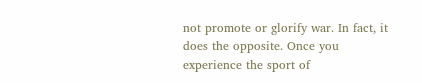not promote or glorify war. In fact, it does the opposite. Once you experience the sport of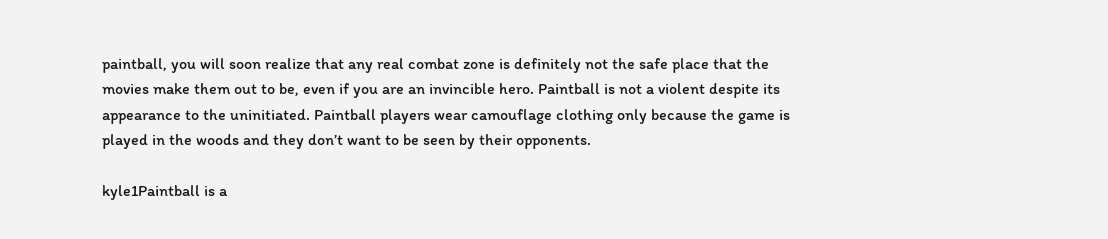paintball, you will soon realize that any real combat zone is definitely not the safe place that the movies make them out to be, even if you are an invincible hero. Paintball is not a violent despite its appearance to the uninitiated. Paintball players wear camouflage clothing only because the game is played in the woods and they don’t want to be seen by their opponents.

kyle1Paintball is a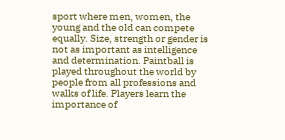sport where men, women, the young and the old can compete equally. Size, strength or gender is not as important as intelligence and determination. Paintball is played throughout the world by people from all professions and walks of life. Players learn the importance of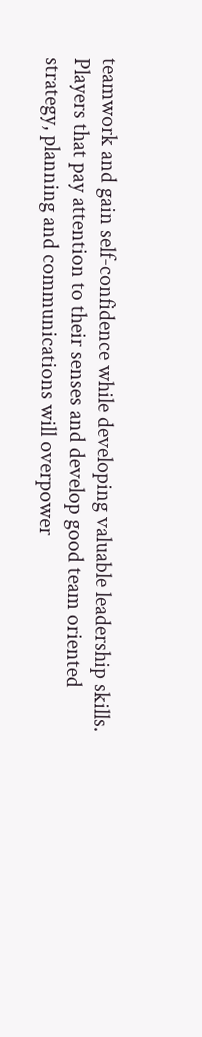teamwork and gain self-confidence while developing valuable leadership skills. Players that pay attention to their senses and develop good team oriented strategy, planning and communications will overpower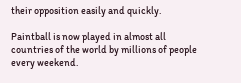their opposition easily and quickly.

Paintball is now played in almost all countries of the world by millions of people every weekend.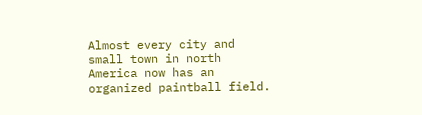Almost every city and small town in north America now has an organized paintball field.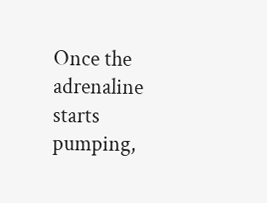Once the adrenaline starts pumping,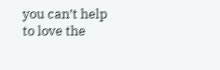you can’t help to love the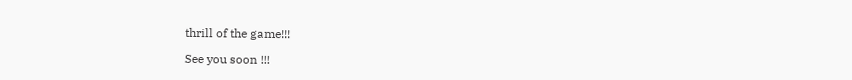thrill of the game!!!

See you soon !!!